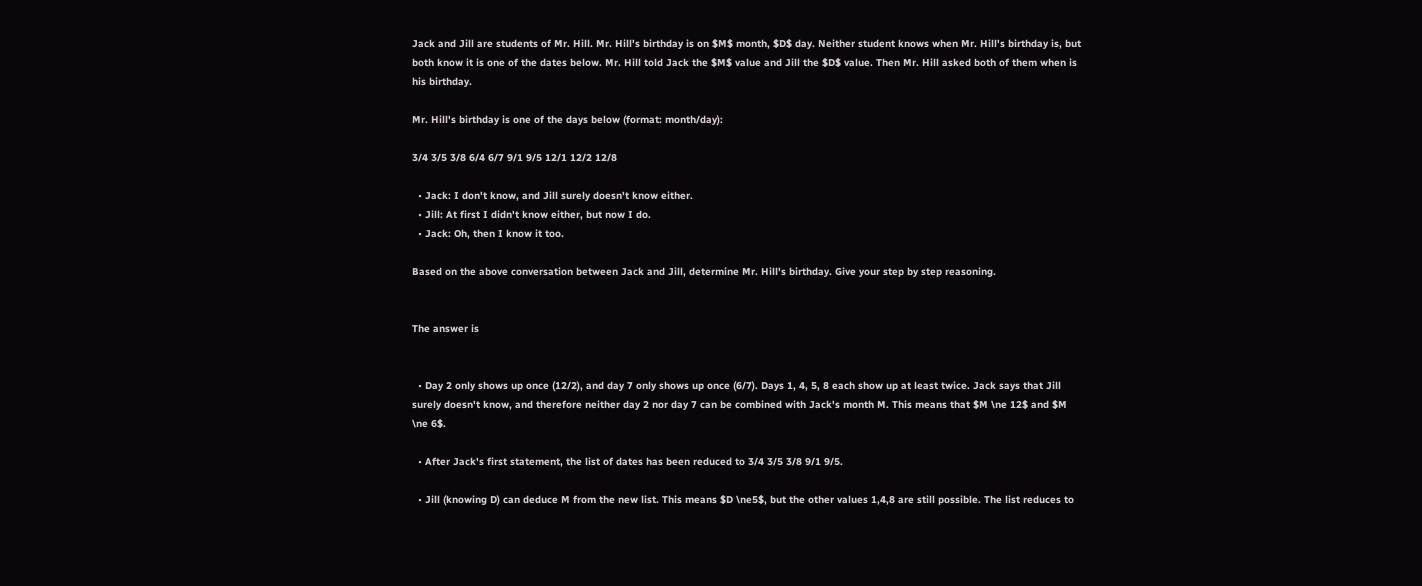Jack and Jill are students of Mr. Hill. Mr. Hill's birthday is on $M$ month, $D$ day. Neither student knows when Mr. Hill's birthday is, but both know it is one of the dates below. Mr. Hill told Jack the $M$ value and Jill the $D$ value. Then Mr. Hill asked both of them when is his birthday.

Mr. Hill's birthday is one of the days below (format: month/day):

3/4 3/5 3/8 6/4 6/7 9/1 9/5 12/1 12/2 12/8

  • Jack: I don't know, and Jill surely doesn't know either.
  • Jill: At first I didn't know either, but now I do.
  • Jack: Oh, then I know it too.

Based on the above conversation between Jack and Jill, determine Mr. Hill's birthday. Give your step by step reasoning.


The answer is


  • Day 2 only shows up once (12/2), and day 7 only shows up once (6/7). Days 1, 4, 5, 8 each show up at least twice. Jack says that Jill surely doesn't know, and therefore neither day 2 nor day 7 can be combined with Jack's month M. This means that $M \ne 12$ and $M \ne 6$.

  • After Jack's first statement, the list of dates has been reduced to 3/4 3/5 3/8 9/1 9/5.

  • Jill (knowing D) can deduce M from the new list. This means $D \ne5$, but the other values 1,4,8 are still possible. The list reduces to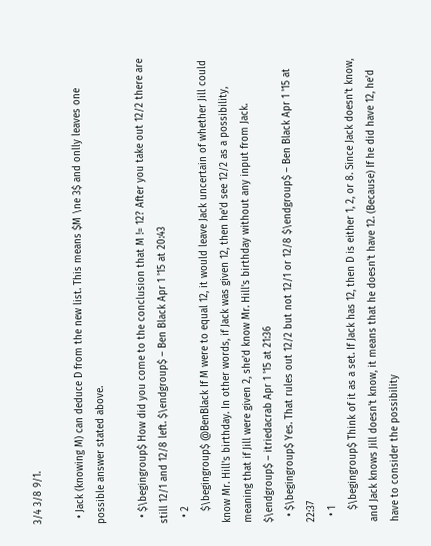3/4 3/8 9/1.

  • Jack (knowing M) can deduce D from the new list. This means $M \ne 3$ and onlly leaves one possible answer stated above.

  • $\begingroup$ How did you come to the conclusion that M != 12? After you take out 12/2 there are still 12/1 and 12/8 left. $\endgroup$ – Ben Black Apr 1 '15 at 20:43
  • 2
    $\begingroup$ @BenBlack If M were to equal 12, it would leave Jack uncertain of whether Jill could know Mr. Hill's birthday. In other words, if Jack was given 12, then he'd see 12/2 as a possibility, meaning that if Jill were given 2, she'd know Mr. Hill's birthday without any input from Jack. $\endgroup$ – itriedacrab Apr 1 '15 at 21:36
  • $\begingroup$ Yes. That rules out 12/2 but not 12/1 or 12/8 $\endgroup$ – Ben Black Apr 1 '15 at 22:37
  • 1
    $\begingroup$ Think of it as a set. If Jack has 12, then D is either 1, 2, or 8. Since Jack doesn't know, and Jack knows Jill doesn't know, it means that he doesn't have 12. (Because) If he did have 12, he'd have to consider the possibility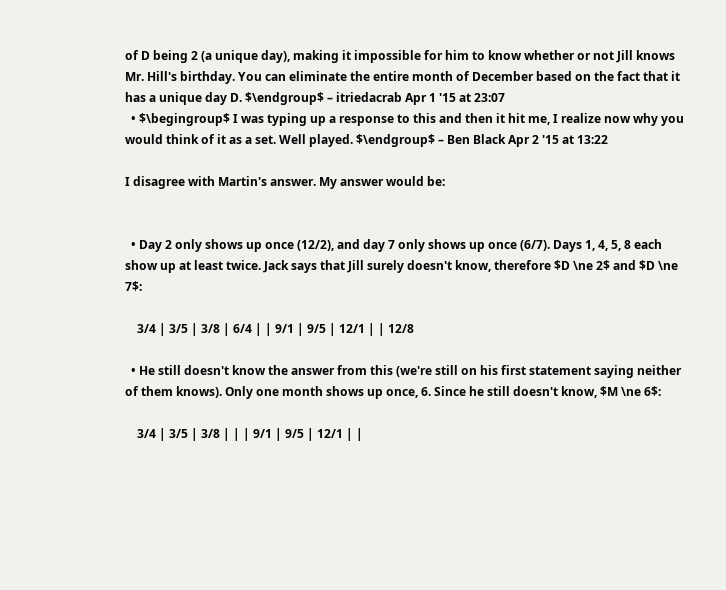of D being 2 (a unique day), making it impossible for him to know whether or not Jill knows Mr. Hill's birthday. You can eliminate the entire month of December based on the fact that it has a unique day D. $\endgroup$ – itriedacrab Apr 1 '15 at 23:07
  • $\begingroup$ I was typing up a response to this and then it hit me, I realize now why you would think of it as a set. Well played. $\endgroup$ – Ben Black Apr 2 '15 at 13:22

I disagree with Martin's answer. My answer would be:


  • Day 2 only shows up once (12/2), and day 7 only shows up once (6/7). Days 1, 4, 5, 8 each show up at least twice. Jack says that Jill surely doesn't know, therefore $D \ne 2$ and $D \ne 7$:

    3/4 | 3/5 | 3/8 | 6/4 | | 9/1 | 9/5 | 12/1 | | 12/8

  • He still doesn't know the answer from this (we're still on his first statement saying neither of them knows). Only one month shows up once, 6. Since he still doesn't know, $M \ne 6$:

    3/4 | 3/5 | 3/8 | | | 9/1 | 9/5 | 12/1 | |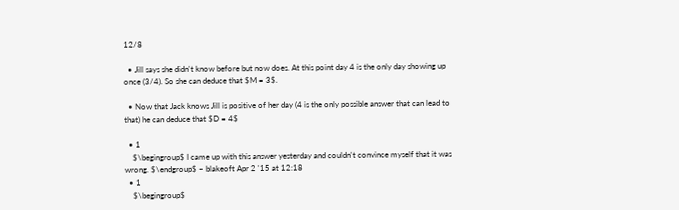12/8

  • Jill says she didn't know before but now does. At this point day 4 is the only day showing up once (3/4). So she can deduce that $M = 3$.

  • Now that Jack knows Jill is positive of her day (4 is the only possible answer that can lead to that) he can deduce that $D = 4$

  • 1
    $\begingroup$ I came up with this answer yesterday and couldn't convince myself that it was wrong. $\endgroup$ – blakeoft Apr 2 '15 at 12:18
  • 1
    $\begingroup$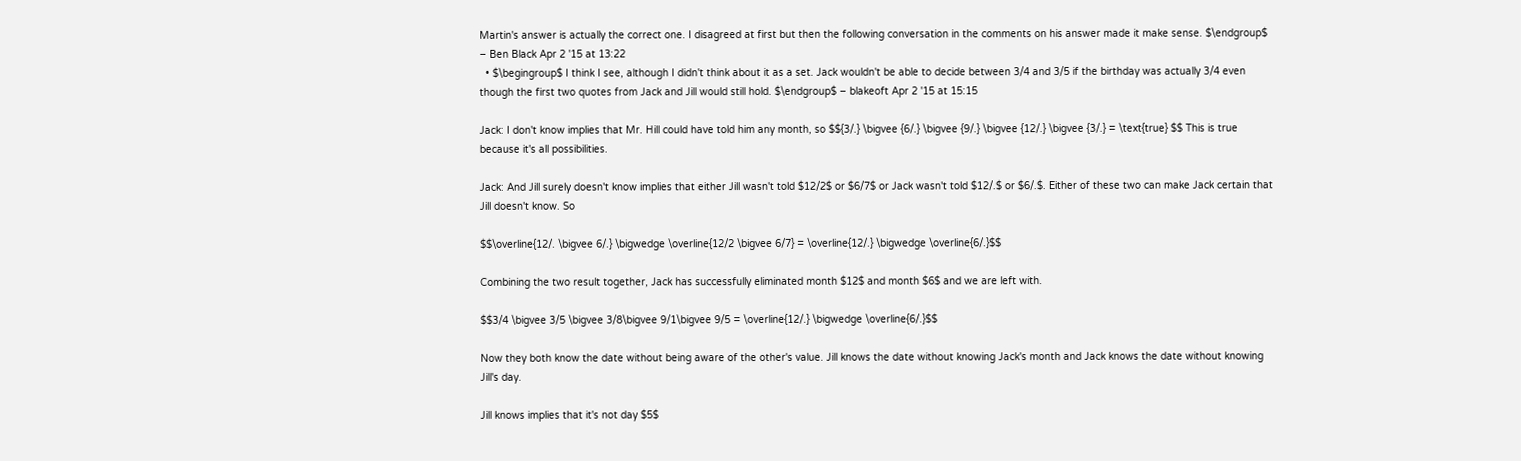Martin's answer is actually the correct one. I disagreed at first but then the following conversation in the comments on his answer made it make sense. $\endgroup$ – Ben Black Apr 2 '15 at 13:22
  • $\begingroup$ I think I see, although I didn't think about it as a set. Jack wouldn't be able to decide between 3/4 and 3/5 if the birthday was actually 3/4 even though the first two quotes from Jack and Jill would still hold. $\endgroup$ – blakeoft Apr 2 '15 at 15:15

Jack: I don't know implies that Mr. Hill could have told him any month, so $${3/.} \bigvee {6/.} \bigvee {9/.} \bigvee {12/.} \bigvee {3/.} = \text{true} $$ This is true because it's all possibilities.

Jack: And Jill surely doesn't know implies that either Jill wasn't told $12/2$ or $6/7$ or Jack wasn't told $12/.$ or $6/.$. Either of these two can make Jack certain that Jill doesn't know. So

$$\overline{12/. \bigvee 6/.} \bigwedge \overline{12/2 \bigvee 6/7} = \overline{12/.} \bigwedge \overline{6/.}$$

Combining the two result together, Jack has successfully eliminated month $12$ and month $6$ and we are left with.

$$3/4 \bigvee 3/5 \bigvee 3/8\bigvee 9/1\bigvee 9/5 = \overline{12/.} \bigwedge \overline{6/.}$$

Now they both know the date without being aware of the other's value. Jill knows the date without knowing Jack's month and Jack knows the date without knowing Jill's day.

Jill knows implies that it's not day $5$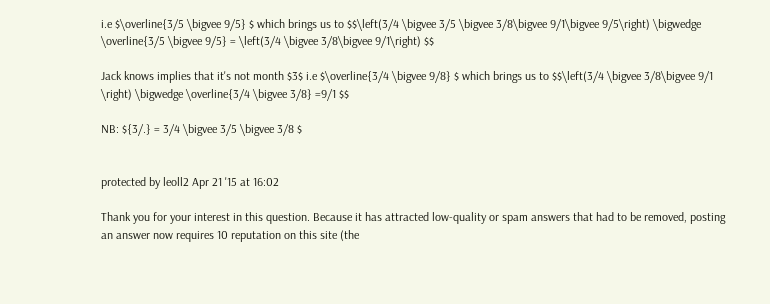i.e $\overline{3/5 \bigvee 9/5} $ which brings us to $$\left(3/4 \bigvee 3/5 \bigvee 3/8\bigvee 9/1\bigvee 9/5\right) \bigwedge \overline{3/5 \bigvee 9/5} = \left(3/4 \bigvee 3/8\bigvee 9/1\right) $$

Jack knows implies that it's not month $3$ i.e $\overline{3/4 \bigvee 9/8} $ which brings us to $$\left(3/4 \bigvee 3/8\bigvee 9/1 \right) \bigwedge \overline{3/4 \bigvee 3/8} =9/1 $$

NB: ${3/.} = 3/4 \bigvee 3/5 \bigvee 3/8 $


protected by leoll2 Apr 21 '15 at 16:02

Thank you for your interest in this question. Because it has attracted low-quality or spam answers that had to be removed, posting an answer now requires 10 reputation on this site (the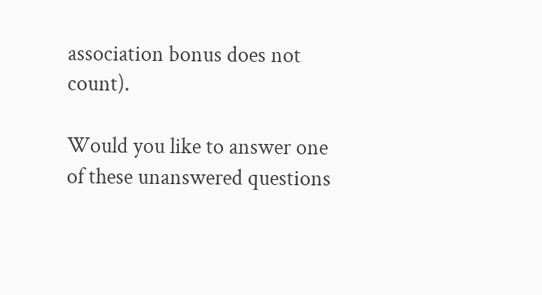association bonus does not count).

Would you like to answer one of these unanswered questions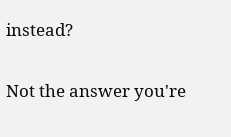instead?

Not the answer you're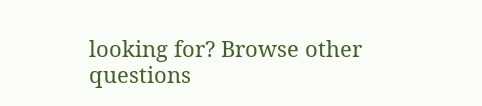looking for? Browse other questions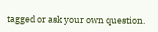tagged or ask your own question.